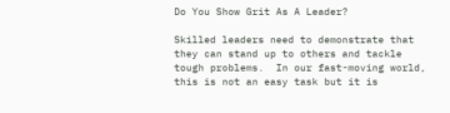Do You Show Grit As A Leader?

Skilled leaders need to demonstrate that they can stand up to others and tackle tough problems.  In our fast-moving world, this is not an easy task but it is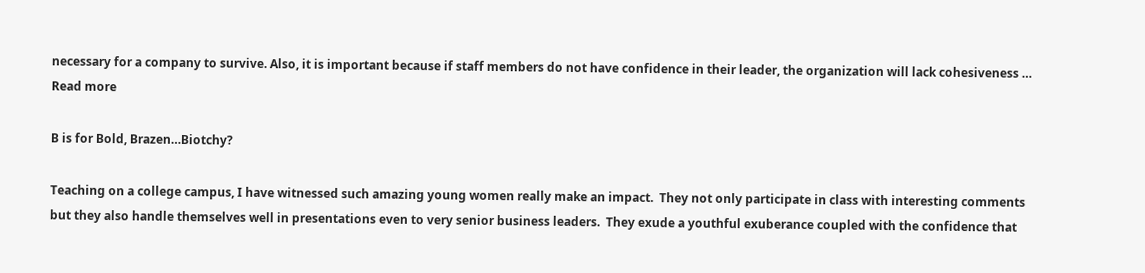necessary for a company to survive. Also, it is important because if staff members do not have confidence in their leader, the organization will lack cohesiveness … Read more

B is for Bold, Brazen…Biotchy?

Teaching on a college campus, I have witnessed such amazing young women really make an impact.  They not only participate in class with interesting comments but they also handle themselves well in presentations even to very senior business leaders.  They exude a youthful exuberance coupled with the confidence that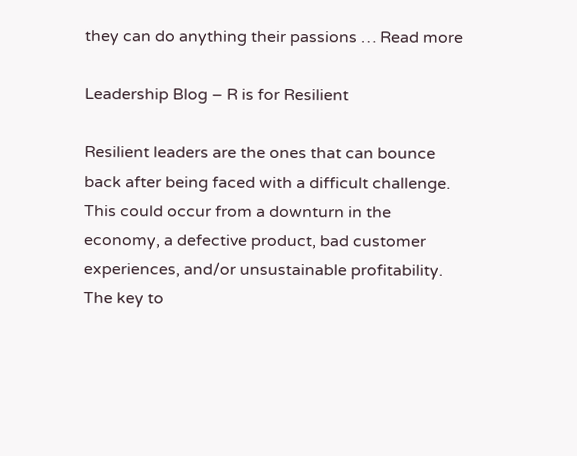they can do anything their passions … Read more

Leadership Blog – R is for Resilient

Resilient leaders are the ones that can bounce back after being faced with a difficult challenge.  This could occur from a downturn in the economy, a defective product, bad customer experiences, and/or unsustainable profitability.  The key to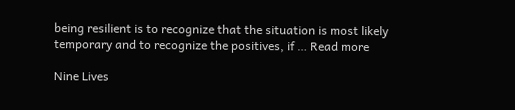being resilient is to recognize that the situation is most likely temporary and to recognize the positives, if … Read more

Nine Lives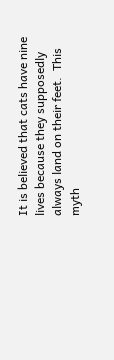It is believed that cats have nine lives because they supposedly always land on their feet.  This myth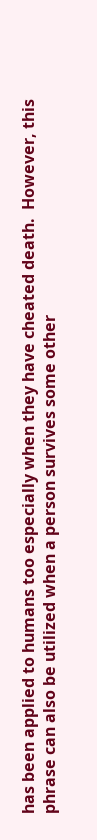has been applied to humans too especially when they have cheated death.  However, this phrase can also be utilized when a person survives some other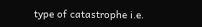type of catastrophe i.e.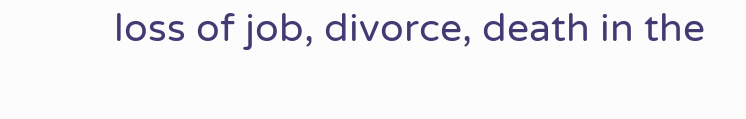loss of job, divorce, death in the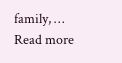family, … Read more